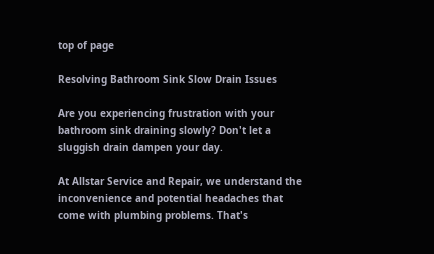top of page

Resolving Bathroom Sink Slow Drain Issues

Are you experiencing frustration with your bathroom sink draining slowly? Don't let a sluggish drain dampen your day.

At Allstar Service and Repair, we understand the inconvenience and potential headaches that come with plumbing problems. That's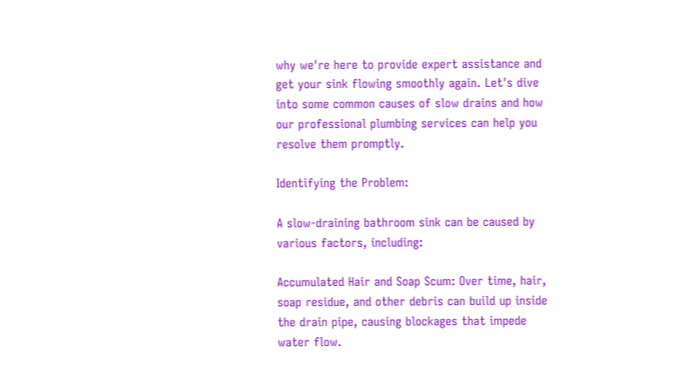why we're here to provide expert assistance and get your sink flowing smoothly again. Let's dive into some common causes of slow drains and how our professional plumbing services can help you resolve them promptly.

Identifying the Problem:

A slow-draining bathroom sink can be caused by various factors, including:

Accumulated Hair and Soap Scum: Over time, hair, soap residue, and other debris can build up inside the drain pipe, causing blockages that impede water flow.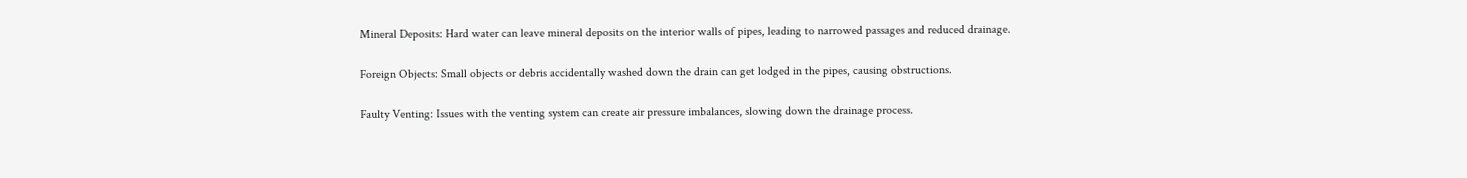Mineral Deposits: Hard water can leave mineral deposits on the interior walls of pipes, leading to narrowed passages and reduced drainage.

Foreign Objects: Small objects or debris accidentally washed down the drain can get lodged in the pipes, causing obstructions.

Faulty Venting: Issues with the venting system can create air pressure imbalances, slowing down the drainage process.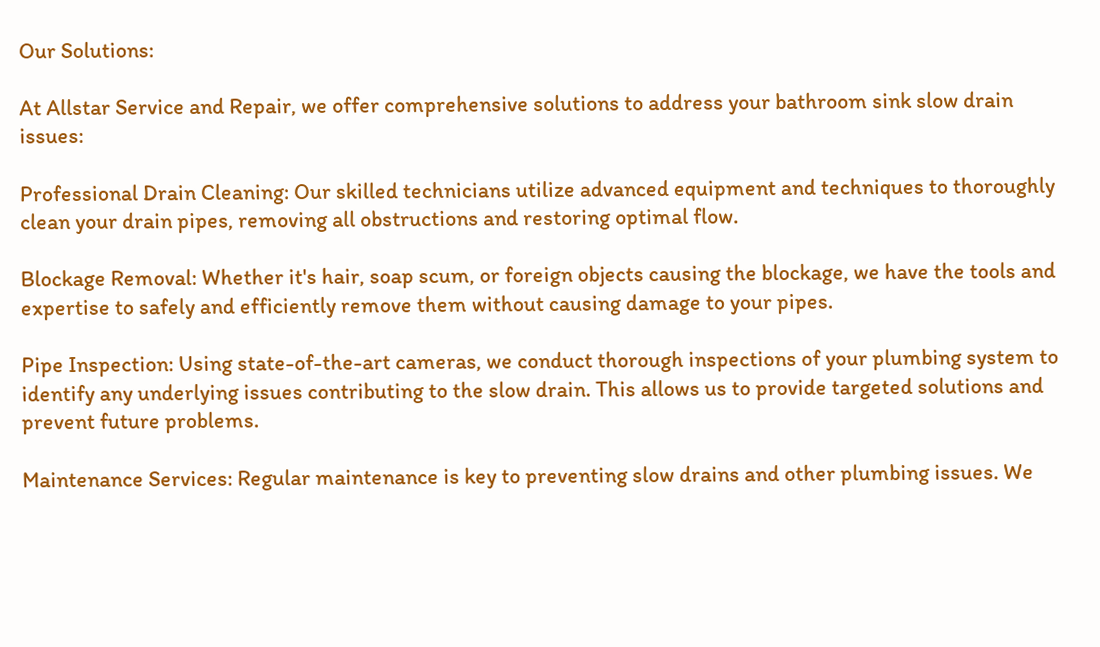Our Solutions:

At Allstar Service and Repair, we offer comprehensive solutions to address your bathroom sink slow drain issues:

Professional Drain Cleaning: Our skilled technicians utilize advanced equipment and techniques to thoroughly clean your drain pipes, removing all obstructions and restoring optimal flow.

Blockage Removal: Whether it's hair, soap scum, or foreign objects causing the blockage, we have the tools and expertise to safely and efficiently remove them without causing damage to your pipes.

Pipe Inspection: Using state-of-the-art cameras, we conduct thorough inspections of your plumbing system to identify any underlying issues contributing to the slow drain. This allows us to provide targeted solutions and prevent future problems.

Maintenance Services: Regular maintenance is key to preventing slow drains and other plumbing issues. We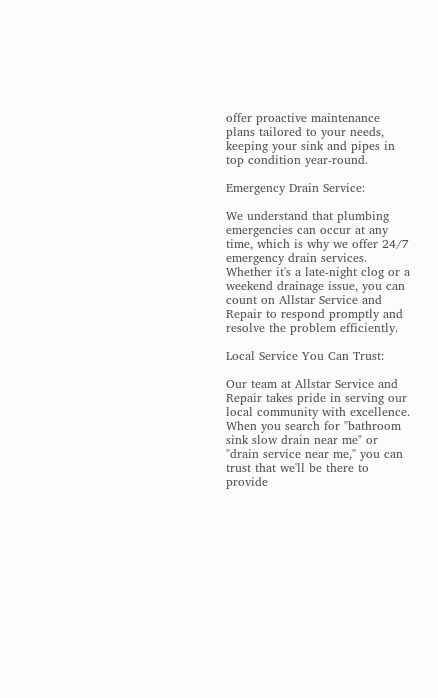offer proactive maintenance plans tailored to your needs, keeping your sink and pipes in top condition year-round.

Emergency Drain Service:

We understand that plumbing emergencies can occur at any time, which is why we offer 24/7 emergency drain services. Whether it's a late-night clog or a weekend drainage issue, you can count on Allstar Service and Repair to respond promptly and resolve the problem efficiently.

Local Service You Can Trust:

Our team at Allstar Service and Repair takes pride in serving our local community with excellence. When you search for "bathroom sink slow drain near me" or "drain service near me," you can trust that we'll be there to provide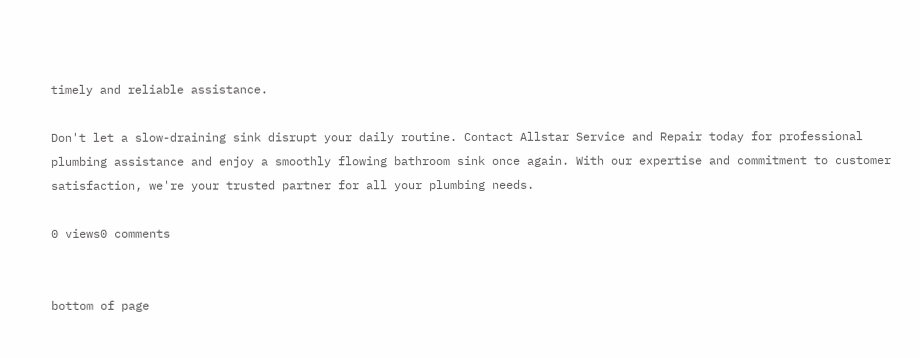timely and reliable assistance.

Don't let a slow-draining sink disrupt your daily routine. Contact Allstar Service and Repair today for professional plumbing assistance and enjoy a smoothly flowing bathroom sink once again. With our expertise and commitment to customer satisfaction, we're your trusted partner for all your plumbing needs.

0 views0 comments


bottom of page